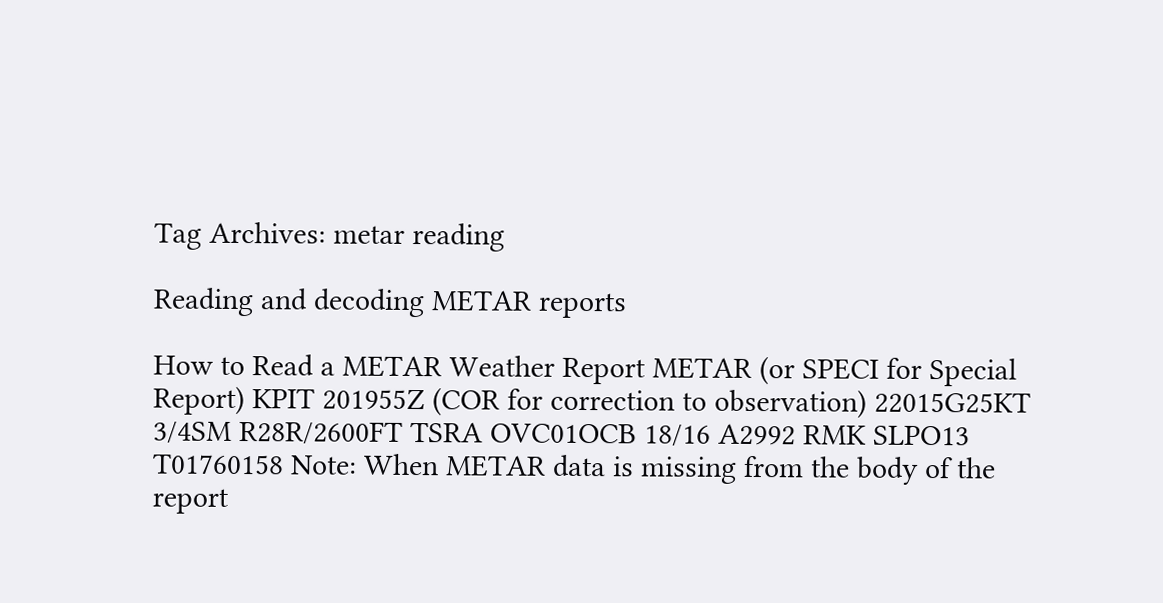Tag Archives: metar reading

Reading and decoding METAR reports

How to Read a METAR Weather Report METAR (or SPECI for Special Report) KPIT 201955Z (COR for correction to observation) 22015G25KT 3/4SM R28R/2600FT TSRA OVC01OCB 18/16 A2992 RMK SLPO13 T01760158 Note: When METAR data is missing from the body of the report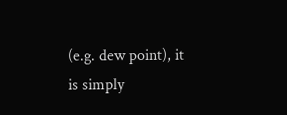(e.g. dew point), it is simply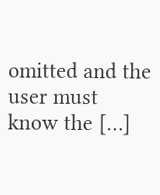omitted and the user must know the […]